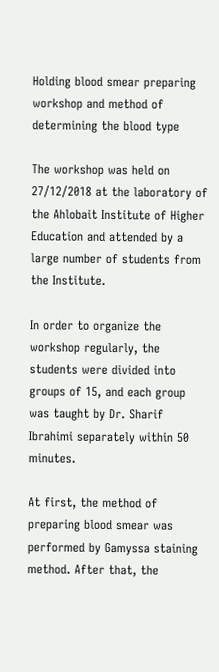Holding blood smear preparing workshop and method of determining the blood type

The workshop was held on 27/12/2018 at the laboratory of the Ahlobait Institute of Higher Education and attended by a large number of students from the Institute.

In order to organize the workshop regularly, the students were divided into groups of 15, and each group was taught by Dr. Sharif Ibrahimi separately within 50 minutes.

At first, the method of preparing blood smear was performed by Gamyssa staining method. After that, the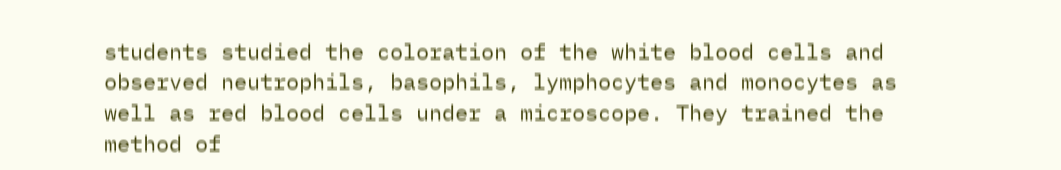students studied the coloration of the white blood cells and observed neutrophils, basophils, lymphocytes and monocytes as well as red blood cells under a microscope. They trained the method of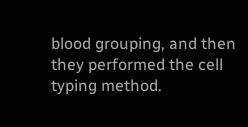blood grouping, and then they performed the cell typing method.